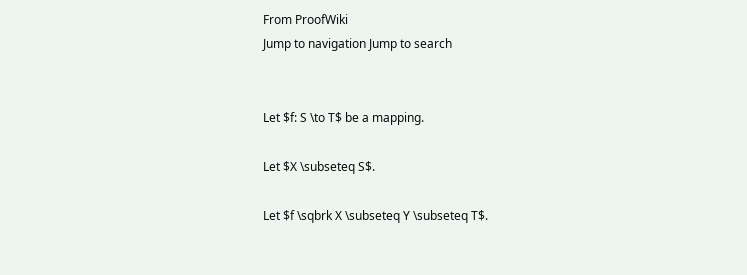From ProofWiki
Jump to navigation Jump to search


Let $f: S \to T$ be a mapping.

Let $X \subseteq S$.

Let $f \sqbrk X \subseteq Y \subseteq T$.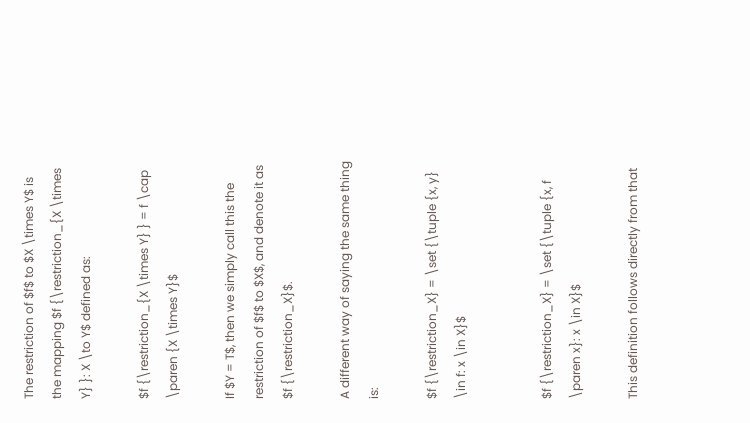The restriction of $f$ to $X \times Y$ is the mapping $f {\restriction_{X \times Y} }: X \to Y$ defined as:

$f {\restriction_{X \times Y} } = f \cap \paren {X \times Y}$

If $Y = T$, then we simply call this the restriction of $f$ to $X$, and denote it as $f {\restriction_X}$.

A different way of saying the same thing is:

$f {\restriction_X} = \set {\tuple {x, y} \in f: x \in X}$


$f {\restriction_X} = \set {\tuple {x, f \paren x}: x \in X}$

This definition follows directly from that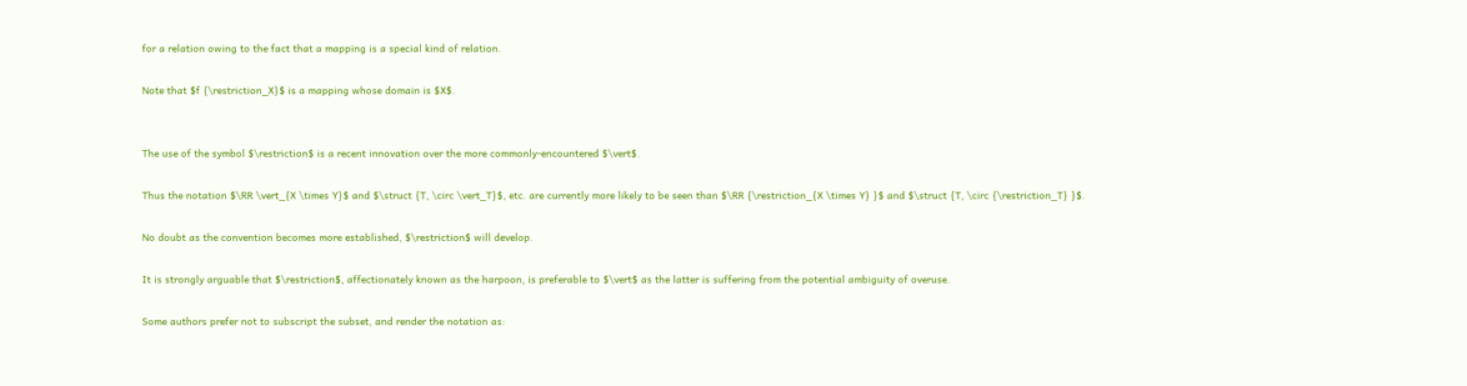for a relation owing to the fact that a mapping is a special kind of relation.

Note that $f {\restriction_X}$ is a mapping whose domain is $X$.


The use of the symbol $\restriction$ is a recent innovation over the more commonly-encountered $\vert$.

Thus the notation $\RR \vert_{X \times Y}$ and $\struct {T, \circ \vert_T}$, etc. are currently more likely to be seen than $\RR {\restriction_{X \times Y} }$ and $\struct {T, \circ {\restriction_T} }$.

No doubt as the convention becomes more established, $\restriction$ will develop.

It is strongly arguable that $\restriction$, affectionately known as the harpoon, is preferable to $\vert$ as the latter is suffering from the potential ambiguity of overuse.

Some authors prefer not to subscript the subset, and render the notation as: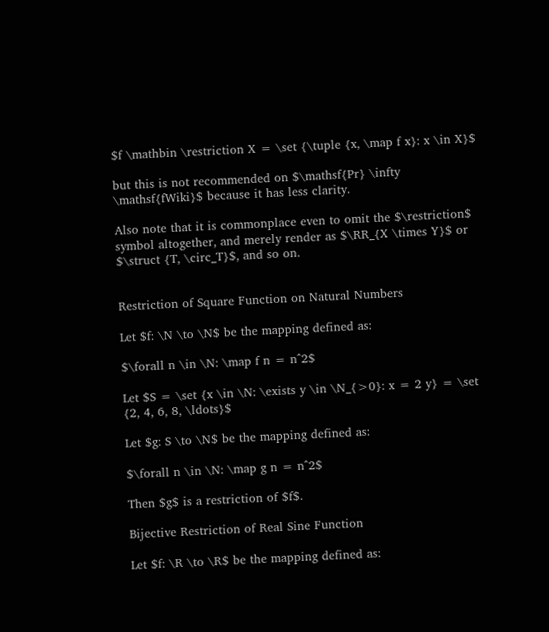$f \mathbin \restriction X = \set {\tuple {x, \map f x}: x \in X}$

but this is not recommended on $\mathsf{Pr} \infty \mathsf{fWiki}$ because it has less clarity.

Also note that it is commonplace even to omit the $\restriction$ symbol altogether, and merely render as $\RR_{X \times Y}$ or $\struct {T, \circ_T}$, and so on.


Restriction of Square Function on Natural Numbers

Let $f: \N \to \N$ be the mapping defined as:

$\forall n \in \N: \map f n = n^2$

Let $S = \set {x \in \N: \exists y \in \N_{>0}: x = 2 y} = \set {2, 4, 6, 8, \ldots}$

Let $g: S \to \N$ be the mapping defined as:

$\forall n \in \N: \map g n = n^2$

Then $g$ is a restriction of $f$.

Bijective Restriction of Real Sine Function

Let $f: \R \to \R$ be the mapping defined as: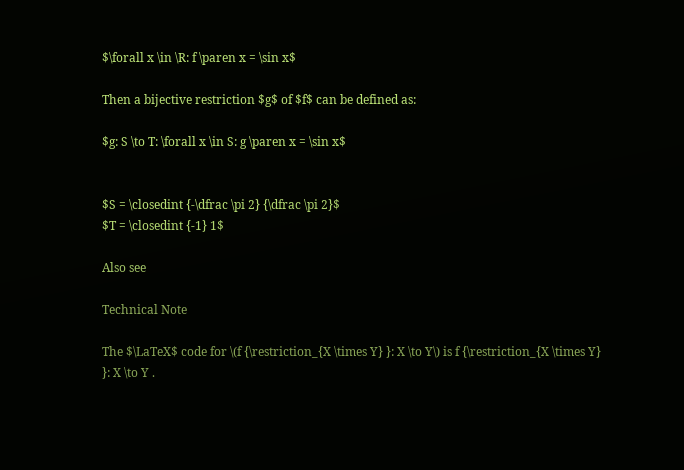$\forall x \in \R: f \paren x = \sin x$

Then a bijective restriction $g$ of $f$ can be defined as:

$g: S \to T: \forall x \in S: g \paren x = \sin x$


$S = \closedint {-\dfrac \pi 2} {\dfrac \pi 2}$
$T = \closedint {-1} 1$

Also see

Technical Note

The $\LaTeX$ code for \(f {\restriction_{X \times Y} }: X \to Y\) is f {\restriction_{X \times Y} }: X \to Y .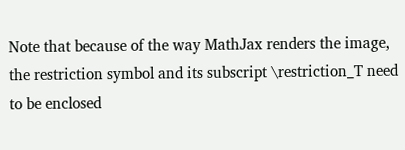Note that because of the way MathJax renders the image, the restriction symbol and its subscript \restriction_T need to be enclosed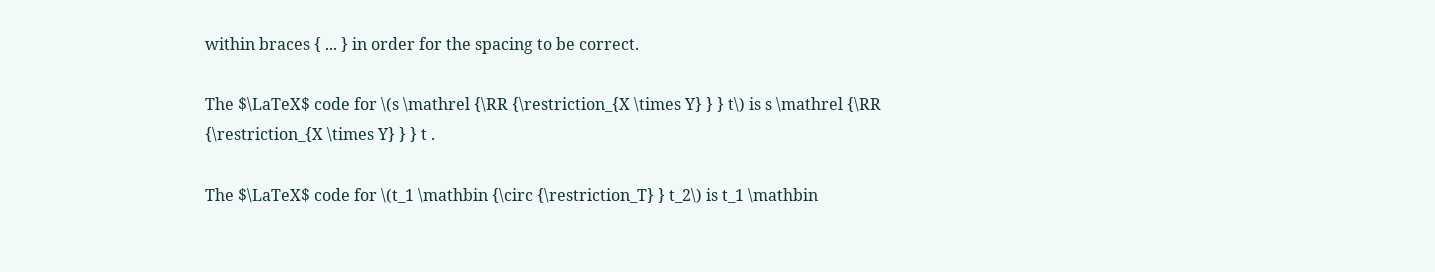within braces { ... } in order for the spacing to be correct.

The $\LaTeX$ code for \(s \mathrel {\RR {\restriction_{X \times Y} } } t\) is s \mathrel {\RR {\restriction_{X \times Y} } } t .

The $\LaTeX$ code for \(t_1 \mathbin {\circ {\restriction_T} } t_2\) is t_1 \mathbin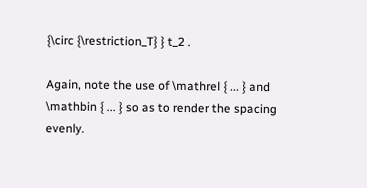{\circ {\restriction_T} } t_2 .

Again, note the use of \mathrel { ... } and \mathbin { ... } so as to render the spacing evenly.